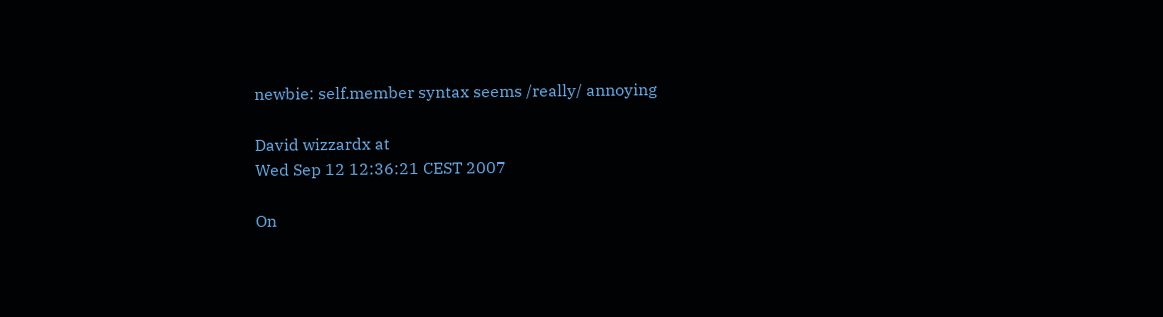newbie: self.member syntax seems /really/ annoying

David wizzardx at
Wed Sep 12 12:36:21 CEST 2007

On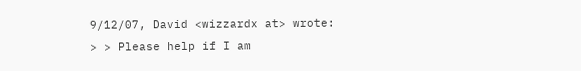9/12/07, David <wizzardx at> wrote:
> > Please help if I am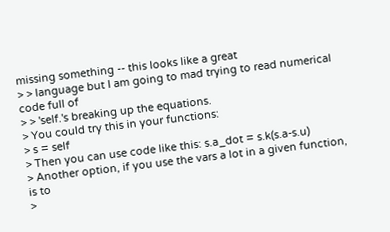missing something -- this looks like a great
> > language but I am going to mad trying to read numerical code full of
> > 'self.'s breaking up the equations.
> You could try this in your functions:
> s = self
> Then you can use code like this: s.a_dot = s.k(s.a-s.u)
> Another option, if you use the vars a lot in a given function, is to
>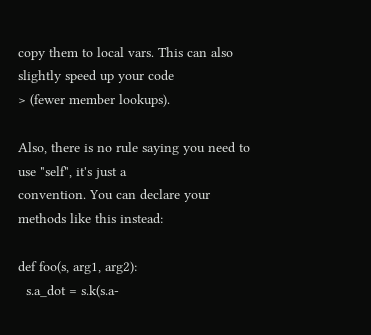copy them to local vars. This can also slightly speed up your code
> (fewer member lookups).

Also, there is no rule saying you need to use "self", it's just a
convention. You can declare your methods like this instead:

def foo(s, arg1, arg2):
  s.a_dot = s.k(s.a-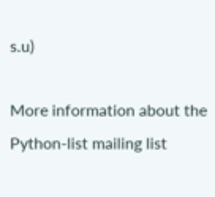s.u)

More information about the Python-list mailing list